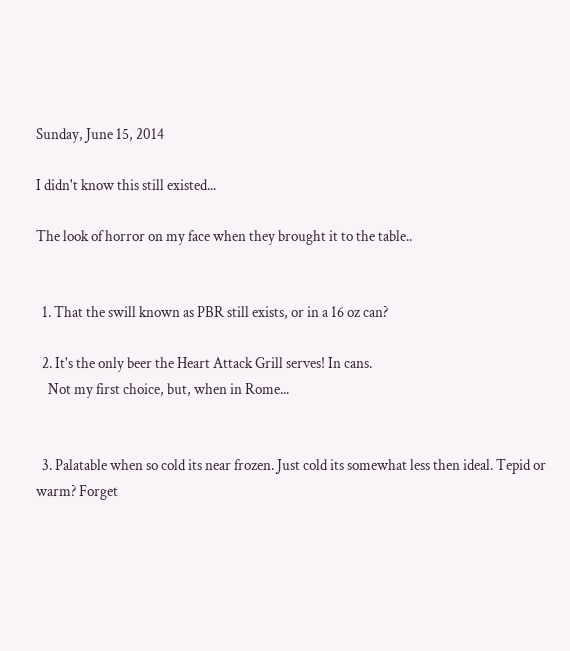Sunday, June 15, 2014

I didn't know this still existed...

The look of horror on my face when they brought it to the table..


  1. That the swill known as PBR still exists, or in a 16 oz can?

  2. It's the only beer the Heart Attack Grill serves! In cans.
    Not my first choice, but, when in Rome...


  3. Palatable when so cold its near frozen. Just cold its somewhat less then ideal. Tepid or warm? Forget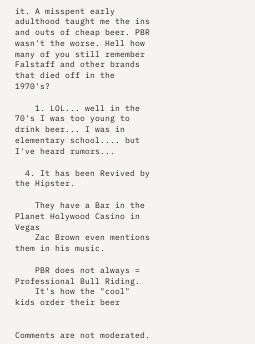it. A misspent early adulthood taught me the ins and outs of cheap beer. PBR wasn't the worse. Hell how many of you still remember Falstaff and other brands that died off in the 1970's?

    1. LOL... well in the 70's I was too young to drink beer... I was in elementary school.... but I've heard rumors...

  4. It has been Revived by the Hipster.

    They have a Bar in the Planet Holywood Casino in Vegas
    Zac Brown even mentions them in his music.

    PBR does not always = Professional Bull Riding.
    It's how the "cool" kids order their beer


Comments are not moderated.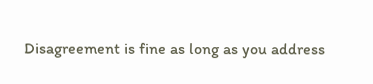Disagreement is fine as long as you address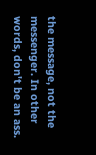the message, not the messenger. In other words, don't be an ass.